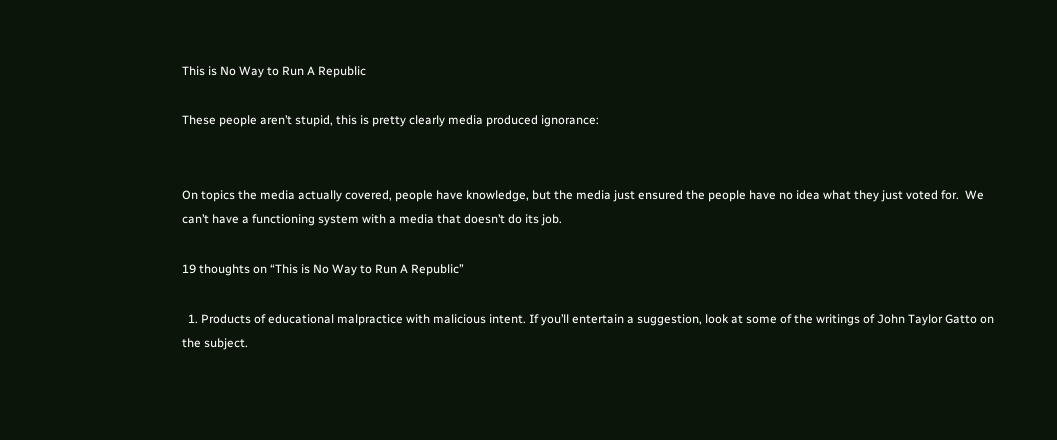This is No Way to Run A Republic

These people aren’t stupid, this is pretty clearly media produced ignorance:


On topics the media actually covered, people have knowledge, but the media just ensured the people have no idea what they just voted for.  We can’t have a functioning system with a media that doesn’t do its job.

19 thoughts on “This is No Way to Run A Republic”

  1. Products of educational malpractice with malicious intent. If you’ll entertain a suggestion, look at some of the writings of John Taylor Gatto on the subject.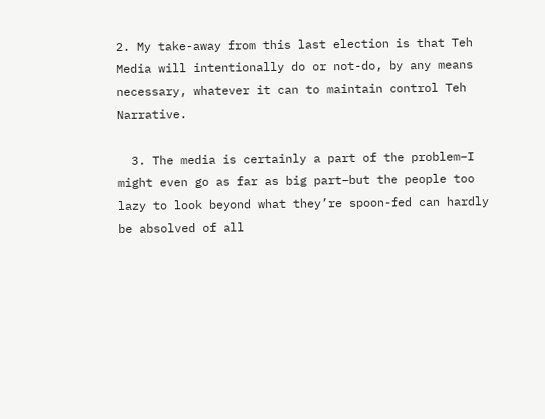2. My take-away from this last election is that Teh Media will intentionally do or not-do, by any means necessary, whatever it can to maintain control Teh Narrative.

  3. The media is certainly a part of the problem–I might even go as far as big part–but the people too lazy to look beyond what they’re spoon-fed can hardly be absolved of all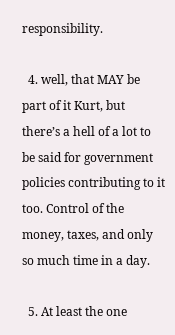responsibility.

  4. well, that MAY be part of it Kurt, but there’s a hell of a lot to be said for government policies contributing to it too. Control of the money, taxes, and only so much time in a day.

  5. At least the one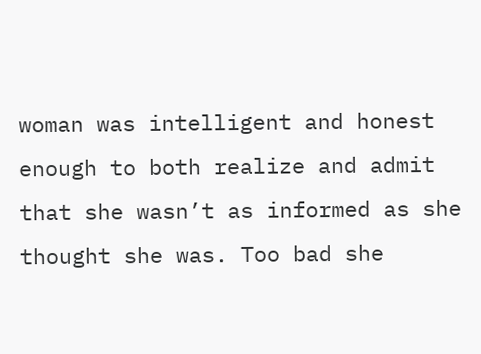woman was intelligent and honest enough to both realize and admit that she wasn’t as informed as she thought she was. Too bad she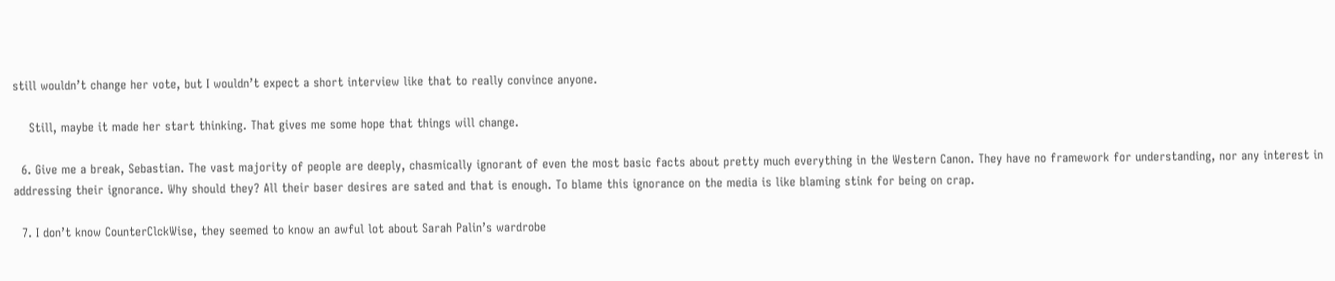still wouldn’t change her vote, but I wouldn’t expect a short interview like that to really convince anyone.

    Still, maybe it made her start thinking. That gives me some hope that things will change.

  6. Give me a break, Sebastian. The vast majority of people are deeply, chasmically ignorant of even the most basic facts about pretty much everything in the Western Canon. They have no framework for understanding, nor any interest in addressing their ignorance. Why should they? All their baser desires are sated and that is enough. To blame this ignorance on the media is like blaming stink for being on crap.

  7. I don’t know CounterClckWise, they seemed to know an awful lot about Sarah Palin’s wardrobe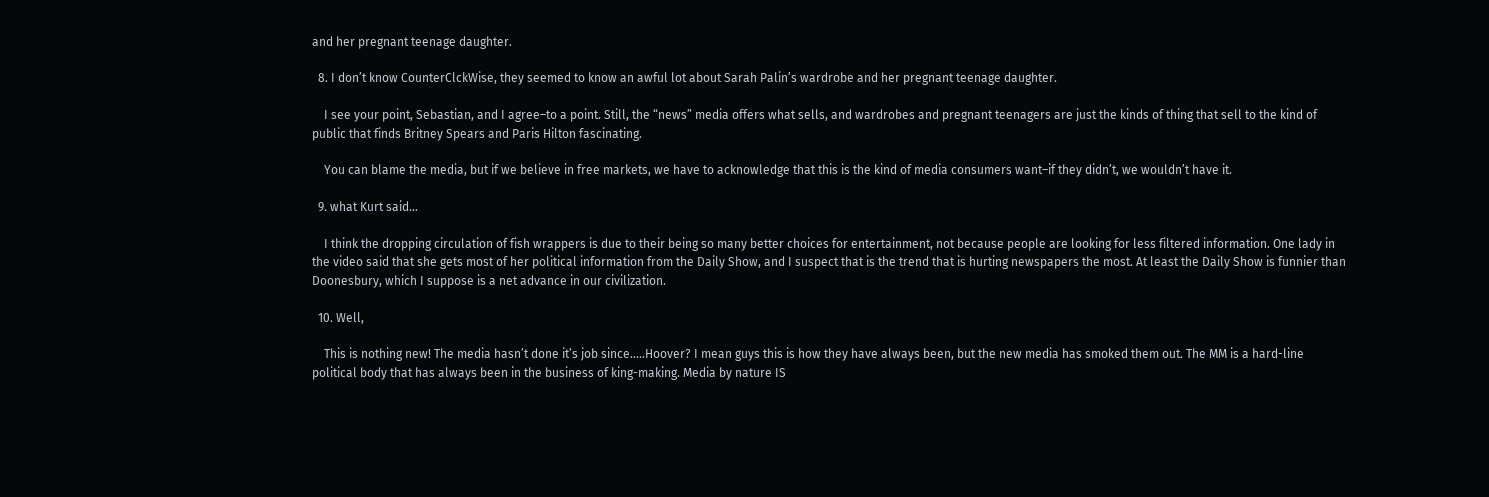and her pregnant teenage daughter.

  8. I don’t know CounterClckWise, they seemed to know an awful lot about Sarah Palin’s wardrobe and her pregnant teenage daughter.

    I see your point, Sebastian, and I agree–to a point. Still, the “news” media offers what sells, and wardrobes and pregnant teenagers are just the kinds of thing that sell to the kind of public that finds Britney Spears and Paris Hilton fascinating.

    You can blame the media, but if we believe in free markets, we have to acknowledge that this is the kind of media consumers want–if they didn’t, we wouldn’t have it.

  9. what Kurt said…

    I think the dropping circulation of fish wrappers is due to their being so many better choices for entertainment, not because people are looking for less filtered information. One lady in the video said that she gets most of her political information from the Daily Show, and I suspect that is the trend that is hurting newspapers the most. At least the Daily Show is funnier than Doonesbury, which I suppose is a net advance in our civilization.

  10. Well,

    This is nothing new! The media hasn’t done it’s job since…..Hoover? I mean guys this is how they have always been, but the new media has smoked them out. The MM is a hard-line political body that has always been in the business of king-making. Media by nature IS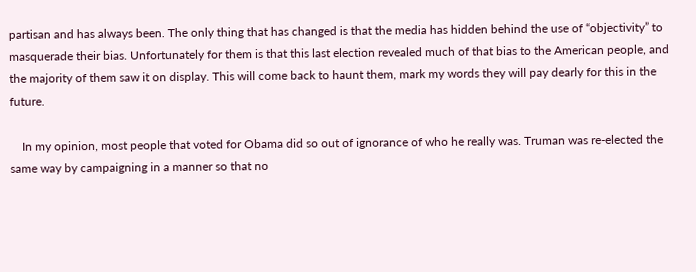partisan and has always been. The only thing that has changed is that the media has hidden behind the use of “objectivity” to masquerade their bias. Unfortunately for them is that this last election revealed much of that bias to the American people, and the majority of them saw it on display. This will come back to haunt them, mark my words they will pay dearly for this in the future.

    In my opinion, most people that voted for Obama did so out of ignorance of who he really was. Truman was re-elected the same way by campaigning in a manner so that no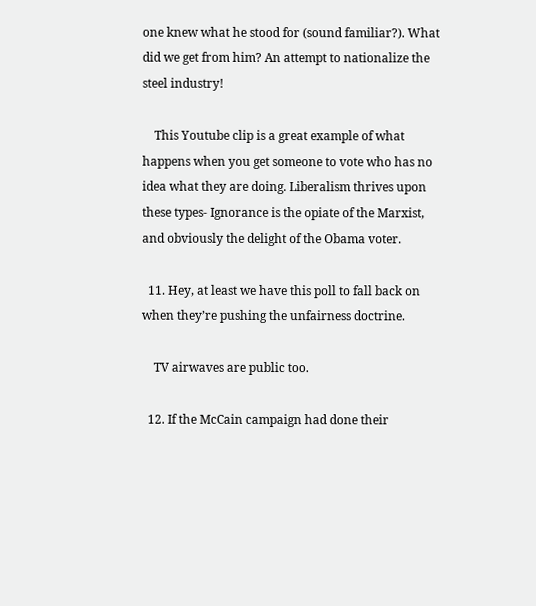one knew what he stood for (sound familiar?). What did we get from him? An attempt to nationalize the steel industry!

    This Youtube clip is a great example of what happens when you get someone to vote who has no idea what they are doing. Liberalism thrives upon these types- Ignorance is the opiate of the Marxist, and obviously the delight of the Obama voter.

  11. Hey, at least we have this poll to fall back on when they’re pushing the unfairness doctrine.

    TV airwaves are public too.

  12. If the McCain campaign had done their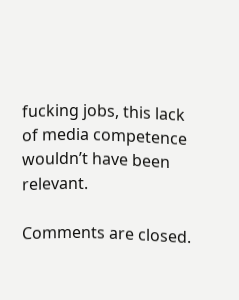fucking jobs, this lack of media competence wouldn’t have been relevant.

Comments are closed.